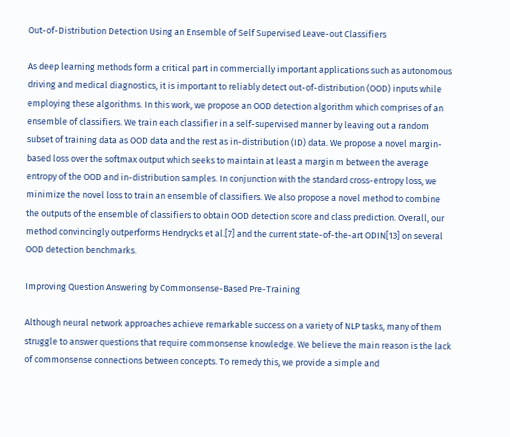Out-of-Distribution Detection Using an Ensemble of Self Supervised Leave-out Classifiers

As deep learning methods form a critical part in commercially important applications such as autonomous driving and medical diagnostics, it is important to reliably detect out-of-distribution (OOD) inputs while employing these algorithms. In this work, we propose an OOD detection algorithm which comprises of an ensemble of classifiers. We train each classifier in a self-supervised manner by leaving out a random subset of training data as OOD data and the rest as in-distribution (ID) data. We propose a novel margin-based loss over the softmax output which seeks to maintain at least a margin m between the average entropy of the OOD and in-distribution samples. In conjunction with the standard cross-entropy loss, we minimize the novel loss to train an ensemble of classifiers. We also propose a novel method to combine the outputs of the ensemble of classifiers to obtain OOD detection score and class prediction. Overall, our method convincingly outperforms Hendrycks et al.[7] and the current state-of-the-art ODIN[13] on several OOD detection benchmarks.

Improving Question Answering by Commonsense-Based Pre-Training

Although neural network approaches achieve remarkable success on a variety of NLP tasks, many of them struggle to answer questions that require commonsense knowledge. We believe the main reason is the lack of commonsense connections between concepts. To remedy this, we provide a simple and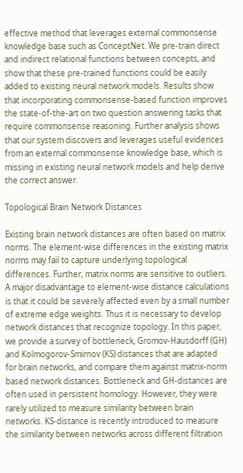effective method that leverages external commonsense knowledge base such as ConceptNet. We pre-train direct and indirect relational functions between concepts, and show that these pre-trained functions could be easily added to existing neural network models. Results show that incorporating commonsense-based function improves the state-of-the-art on two question answering tasks that require commonsense reasoning. Further analysis shows that our system discovers and leverages useful evidences from an external commonsense knowledge base, which is missing in existing neural network models and help derive the correct answer.

Topological Brain Network Distances

Existing brain network distances are often based on matrix norms. The element-wise differences in the existing matrix norms may fail to capture underlying topological differences. Further, matrix norms are sensitive to outliers. A major disadvantage to element-wise distance calculations is that it could be severely affected even by a small number of extreme edge weights. Thus it is necessary to develop network distances that recognize topology. In this paper, we provide a survey of bottleneck, Gromov-Hausdorff (GH) and Kolmogorov-Smirnov (KS) distances that are adapted for brain networks, and compare them against matrix-norm based network distances. Bottleneck and GH-distances are often used in persistent homology. However, they were rarely utilized to measure similarity between brain networks. KS-distance is recently introduced to measure the similarity between networks across different filtration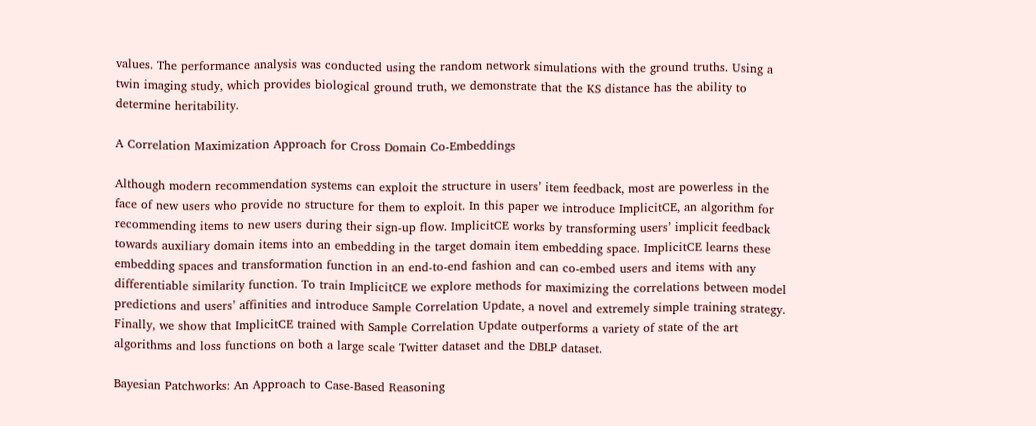values. The performance analysis was conducted using the random network simulations with the ground truths. Using a twin imaging study, which provides biological ground truth, we demonstrate that the KS distance has the ability to determine heritability.

A Correlation Maximization Approach for Cross Domain Co-Embeddings

Although modern recommendation systems can exploit the structure in users’ item feedback, most are powerless in the face of new users who provide no structure for them to exploit. In this paper we introduce ImplicitCE, an algorithm for recommending items to new users during their sign-up flow. ImplicitCE works by transforming users’ implicit feedback towards auxiliary domain items into an embedding in the target domain item embedding space. ImplicitCE learns these embedding spaces and transformation function in an end-to-end fashion and can co-embed users and items with any differentiable similarity function. To train ImplicitCE we explore methods for maximizing the correlations between model predictions and users’ affinities and introduce Sample Correlation Update, a novel and extremely simple training strategy. Finally, we show that ImplicitCE trained with Sample Correlation Update outperforms a variety of state of the art algorithms and loss functions on both a large scale Twitter dataset and the DBLP dataset.

Bayesian Patchworks: An Approach to Case-Based Reasoning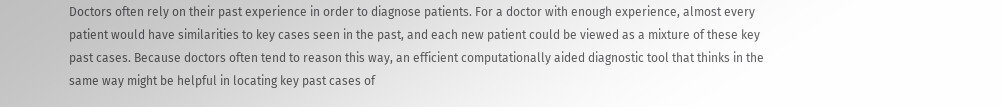Doctors often rely on their past experience in order to diagnose patients. For a doctor with enough experience, almost every patient would have similarities to key cases seen in the past, and each new patient could be viewed as a mixture of these key past cases. Because doctors often tend to reason this way, an efficient computationally aided diagnostic tool that thinks in the same way might be helpful in locating key past cases of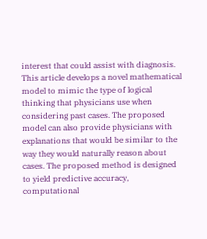interest that could assist with diagnosis. This article develops a novel mathematical model to mimic the type of logical thinking that physicians use when considering past cases. The proposed model can also provide physicians with explanations that would be similar to the way they would naturally reason about cases. The proposed method is designed to yield predictive accuracy, computational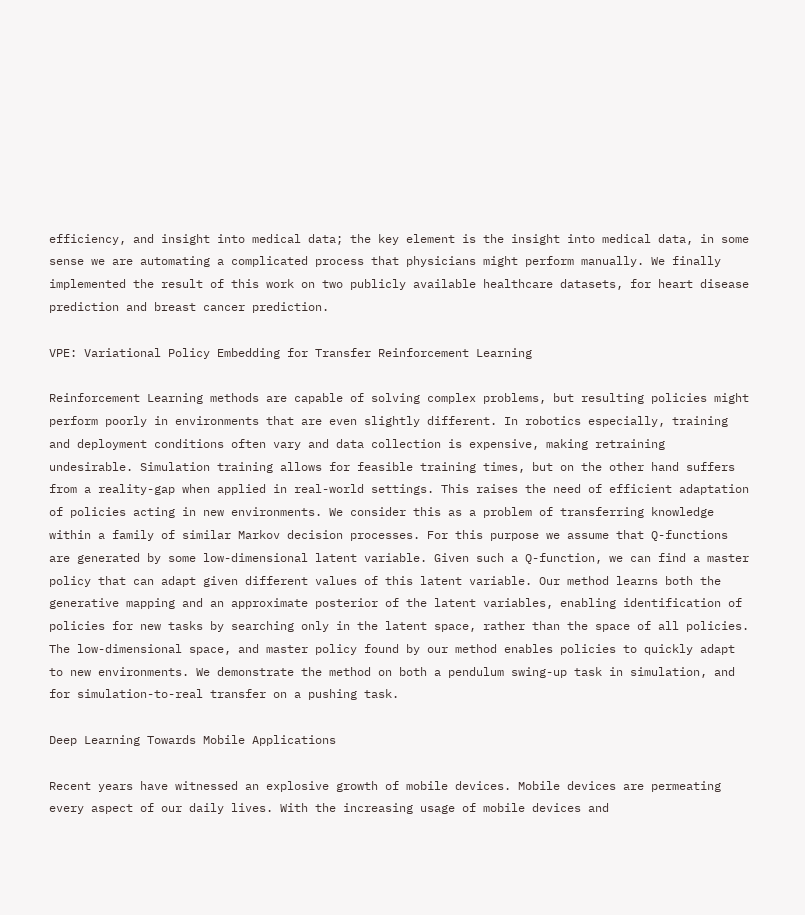efficiency, and insight into medical data; the key element is the insight into medical data, in some sense we are automating a complicated process that physicians might perform manually. We finally implemented the result of this work on two publicly available healthcare datasets, for heart disease prediction and breast cancer prediction.

VPE: Variational Policy Embedding for Transfer Reinforcement Learning

Reinforcement Learning methods are capable of solving complex problems, but resulting policies might perform poorly in environments that are even slightly different. In robotics especially, training and deployment conditions often vary and data collection is expensive, making retraining undesirable. Simulation training allows for feasible training times, but on the other hand suffers from a reality-gap when applied in real-world settings. This raises the need of efficient adaptation of policies acting in new environments. We consider this as a problem of transferring knowledge within a family of similar Markov decision processes. For this purpose we assume that Q-functions are generated by some low-dimensional latent variable. Given such a Q-function, we can find a master policy that can adapt given different values of this latent variable. Our method learns both the generative mapping and an approximate posterior of the latent variables, enabling identification of policies for new tasks by searching only in the latent space, rather than the space of all policies. The low-dimensional space, and master policy found by our method enables policies to quickly adapt to new environments. We demonstrate the method on both a pendulum swing-up task in simulation, and for simulation-to-real transfer on a pushing task.

Deep Learning Towards Mobile Applications

Recent years have witnessed an explosive growth of mobile devices. Mobile devices are permeating every aspect of our daily lives. With the increasing usage of mobile devices and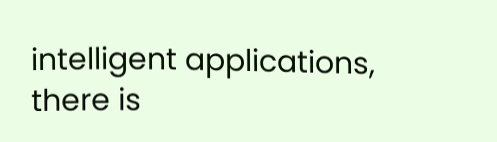intelligent applications, there is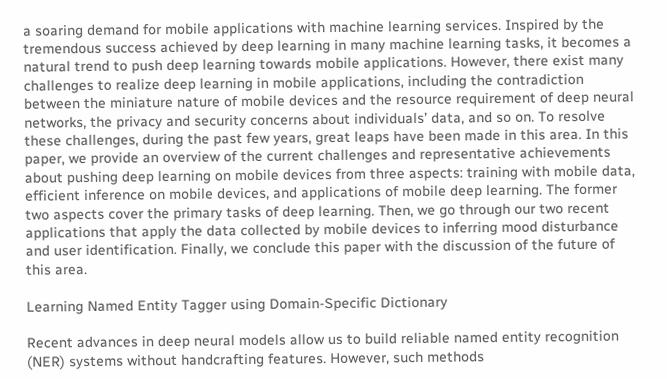a soaring demand for mobile applications with machine learning services. Inspired by the tremendous success achieved by deep learning in many machine learning tasks, it becomes a natural trend to push deep learning towards mobile applications. However, there exist many challenges to realize deep learning in mobile applications, including the contradiction between the miniature nature of mobile devices and the resource requirement of deep neural networks, the privacy and security concerns about individuals’ data, and so on. To resolve these challenges, during the past few years, great leaps have been made in this area. In this paper, we provide an overview of the current challenges and representative achievements about pushing deep learning on mobile devices from three aspects: training with mobile data, efficient inference on mobile devices, and applications of mobile deep learning. The former two aspects cover the primary tasks of deep learning. Then, we go through our two recent applications that apply the data collected by mobile devices to inferring mood disturbance and user identification. Finally, we conclude this paper with the discussion of the future of this area.

Learning Named Entity Tagger using Domain-Specific Dictionary

Recent advances in deep neural models allow us to build reliable named entity recognition (NER) systems without handcrafting features. However, such methods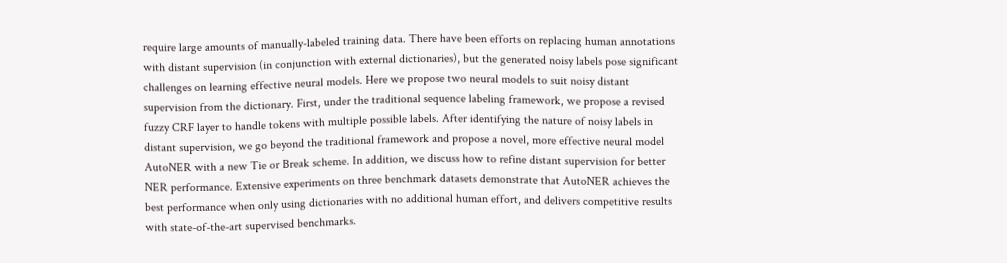require large amounts of manually-labeled training data. There have been efforts on replacing human annotations with distant supervision (in conjunction with external dictionaries), but the generated noisy labels pose significant challenges on learning effective neural models. Here we propose two neural models to suit noisy distant supervision from the dictionary. First, under the traditional sequence labeling framework, we propose a revised fuzzy CRF layer to handle tokens with multiple possible labels. After identifying the nature of noisy labels in distant supervision, we go beyond the traditional framework and propose a novel, more effective neural model AutoNER with a new Tie or Break scheme. In addition, we discuss how to refine distant supervision for better NER performance. Extensive experiments on three benchmark datasets demonstrate that AutoNER achieves the best performance when only using dictionaries with no additional human effort, and delivers competitive results with state-of-the-art supervised benchmarks.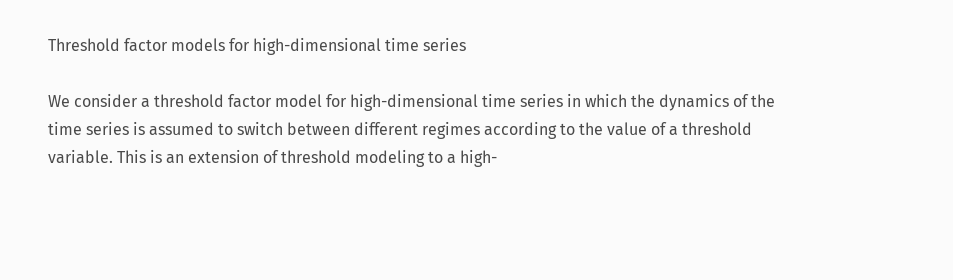Threshold factor models for high-dimensional time series

We consider a threshold factor model for high-dimensional time series in which the dynamics of the time series is assumed to switch between different regimes according to the value of a threshold variable. This is an extension of threshold modeling to a high-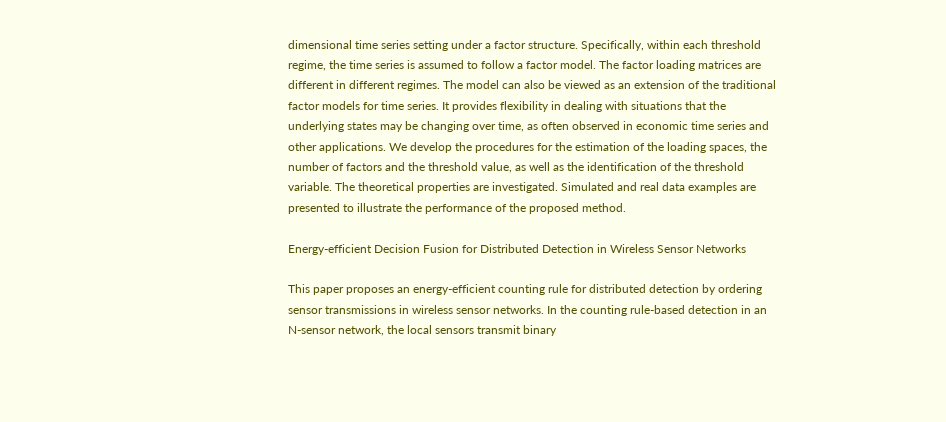dimensional time series setting under a factor structure. Specifically, within each threshold regime, the time series is assumed to follow a factor model. The factor loading matrices are different in different regimes. The model can also be viewed as an extension of the traditional factor models for time series. It provides flexibility in dealing with situations that the underlying states may be changing over time, as often observed in economic time series and other applications. We develop the procedures for the estimation of the loading spaces, the number of factors and the threshold value, as well as the identification of the threshold variable. The theoretical properties are investigated. Simulated and real data examples are presented to illustrate the performance of the proposed method.

Energy-efficient Decision Fusion for Distributed Detection in Wireless Sensor Networks

This paper proposes an energy-efficient counting rule for distributed detection by ordering sensor transmissions in wireless sensor networks. In the counting rule-based detection in an N-sensor network, the local sensors transmit binary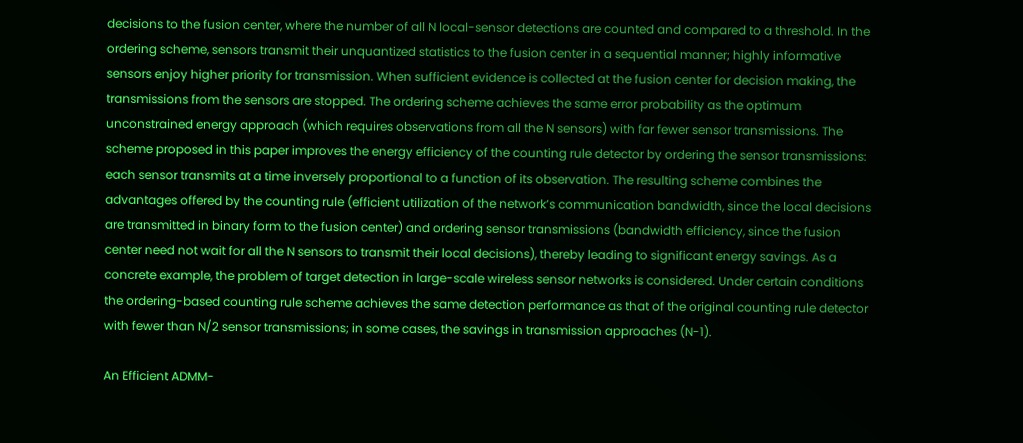decisions to the fusion center, where the number of all N local-sensor detections are counted and compared to a threshold. In the ordering scheme, sensors transmit their unquantized statistics to the fusion center in a sequential manner; highly informative sensors enjoy higher priority for transmission. When sufficient evidence is collected at the fusion center for decision making, the transmissions from the sensors are stopped. The ordering scheme achieves the same error probability as the optimum unconstrained energy approach (which requires observations from all the N sensors) with far fewer sensor transmissions. The scheme proposed in this paper improves the energy efficiency of the counting rule detector by ordering the sensor transmissions: each sensor transmits at a time inversely proportional to a function of its observation. The resulting scheme combines the advantages offered by the counting rule (efficient utilization of the network’s communication bandwidth, since the local decisions are transmitted in binary form to the fusion center) and ordering sensor transmissions (bandwidth efficiency, since the fusion center need not wait for all the N sensors to transmit their local decisions), thereby leading to significant energy savings. As a concrete example, the problem of target detection in large-scale wireless sensor networks is considered. Under certain conditions the ordering-based counting rule scheme achieves the same detection performance as that of the original counting rule detector with fewer than N/2 sensor transmissions; in some cases, the savings in transmission approaches (N-1).

An Efficient ADMM-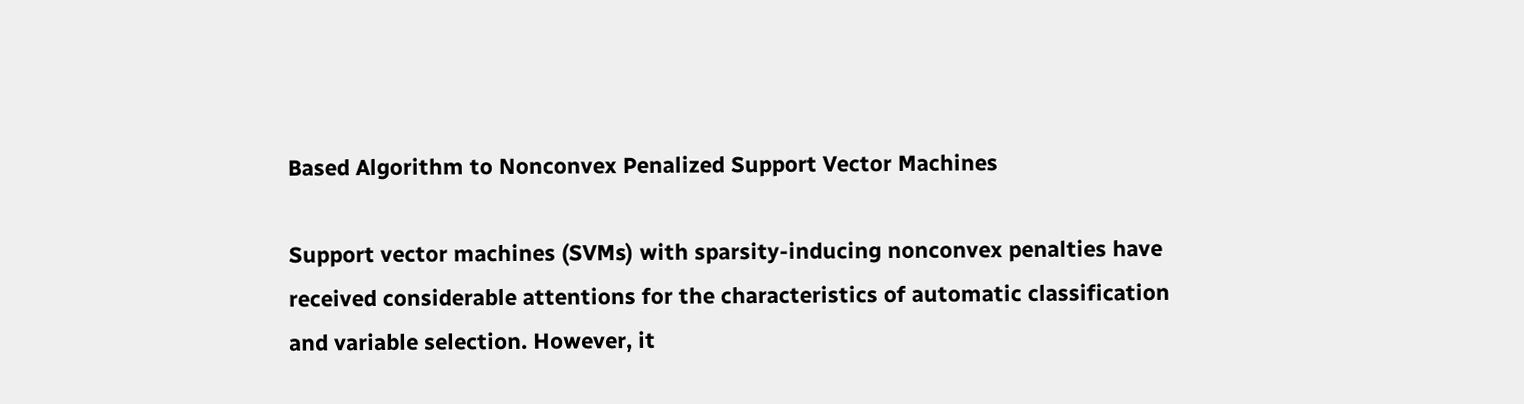Based Algorithm to Nonconvex Penalized Support Vector Machines

Support vector machines (SVMs) with sparsity-inducing nonconvex penalties have received considerable attentions for the characteristics of automatic classification and variable selection. However, it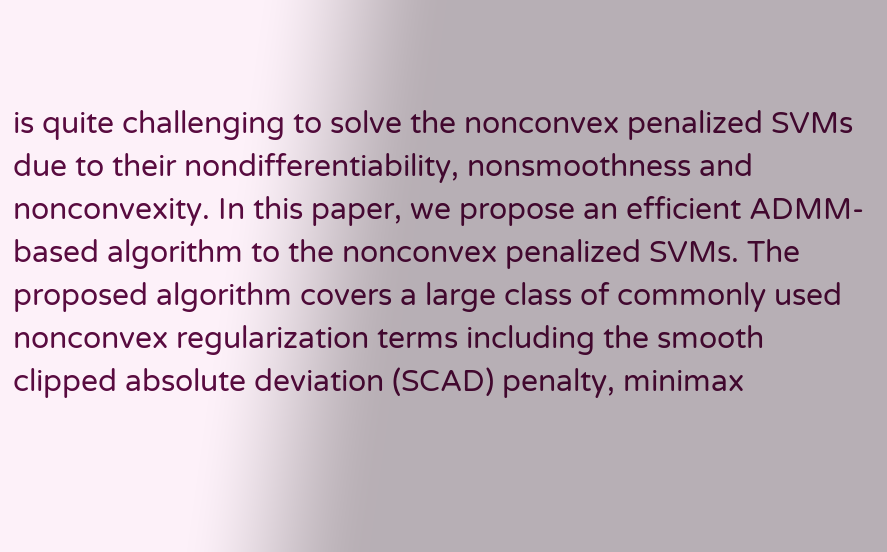is quite challenging to solve the nonconvex penalized SVMs due to their nondifferentiability, nonsmoothness and nonconvexity. In this paper, we propose an efficient ADMM-based algorithm to the nonconvex penalized SVMs. The proposed algorithm covers a large class of commonly used nonconvex regularization terms including the smooth clipped absolute deviation (SCAD) penalty, minimax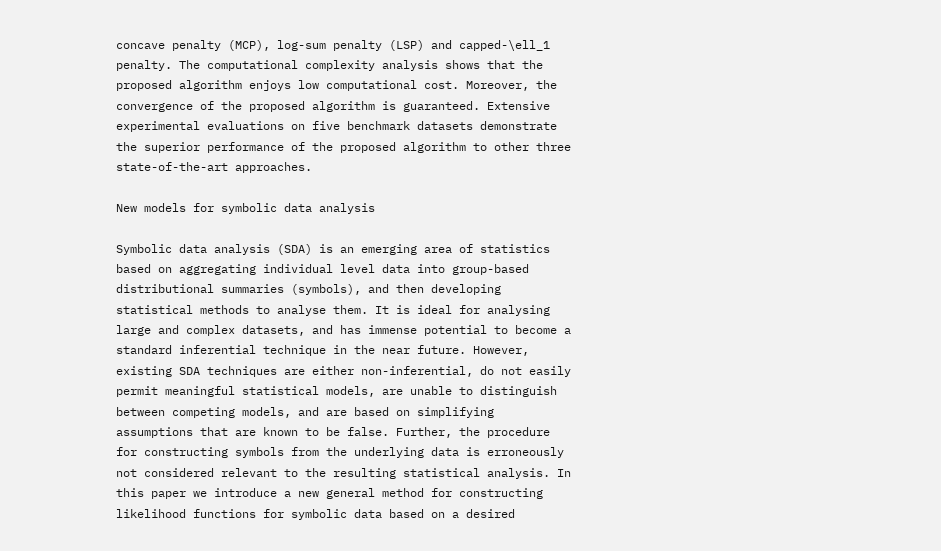concave penalty (MCP), log-sum penalty (LSP) and capped-\ell_1 penalty. The computational complexity analysis shows that the proposed algorithm enjoys low computational cost. Moreover, the convergence of the proposed algorithm is guaranteed. Extensive experimental evaluations on five benchmark datasets demonstrate the superior performance of the proposed algorithm to other three state-of-the-art approaches.

New models for symbolic data analysis

Symbolic data analysis (SDA) is an emerging area of statistics based on aggregating individual level data into group-based distributional summaries (symbols), and then developing statistical methods to analyse them. It is ideal for analysing large and complex datasets, and has immense potential to become a standard inferential technique in the near future. However, existing SDA techniques are either non-inferential, do not easily permit meaningful statistical models, are unable to distinguish between competing models, and are based on simplifying assumptions that are known to be false. Further, the procedure for constructing symbols from the underlying data is erroneously not considered relevant to the resulting statistical analysis. In this paper we introduce a new general method for constructing likelihood functions for symbolic data based on a desired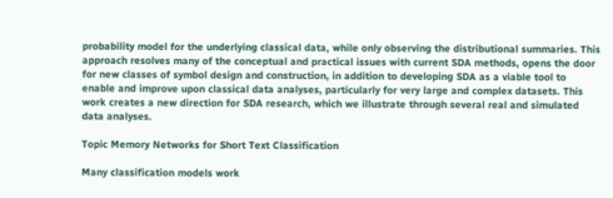probability model for the underlying classical data, while only observing the distributional summaries. This approach resolves many of the conceptual and practical issues with current SDA methods, opens the door for new classes of symbol design and construction, in addition to developing SDA as a viable tool to enable and improve upon classical data analyses, particularly for very large and complex datasets. This work creates a new direction for SDA research, which we illustrate through several real and simulated data analyses.

Topic Memory Networks for Short Text Classification

Many classification models work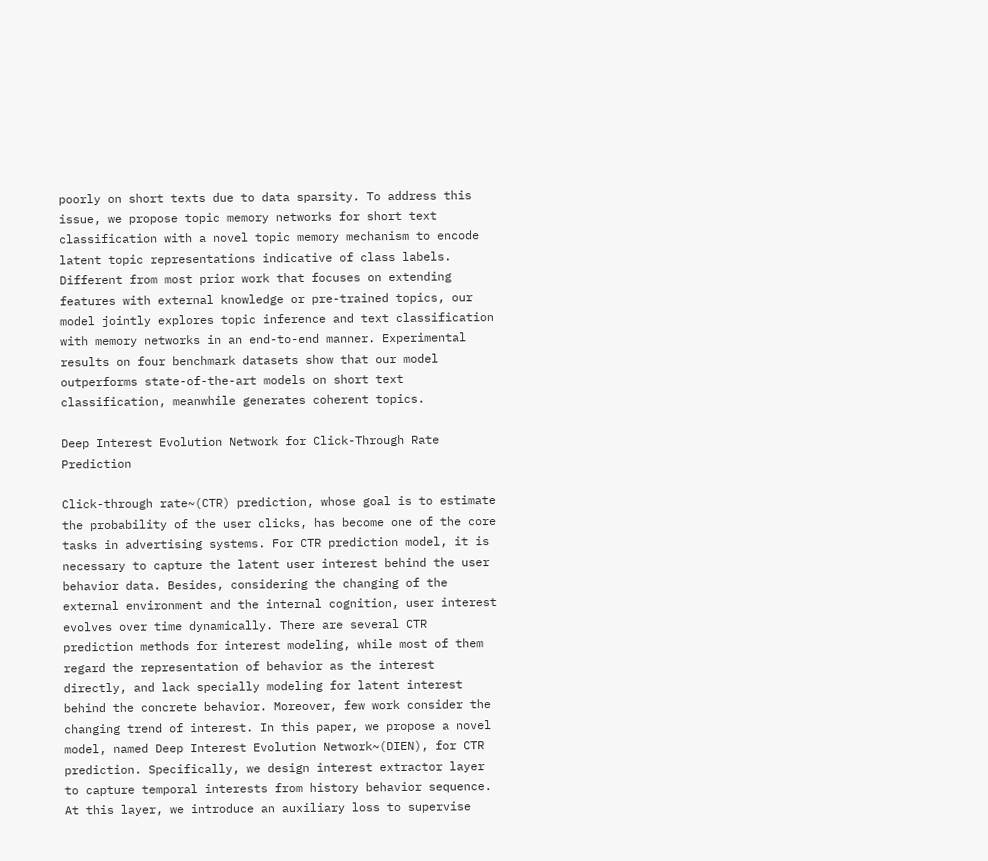poorly on short texts due to data sparsity. To address this issue, we propose topic memory networks for short text classification with a novel topic memory mechanism to encode latent topic representations indicative of class labels. Different from most prior work that focuses on extending features with external knowledge or pre-trained topics, our model jointly explores topic inference and text classification with memory networks in an end-to-end manner. Experimental results on four benchmark datasets show that our model outperforms state-of-the-art models on short text classification, meanwhile generates coherent topics.

Deep Interest Evolution Network for Click-Through Rate Prediction

Click-through rate~(CTR) prediction, whose goal is to estimate the probability of the user clicks, has become one of the core tasks in advertising systems. For CTR prediction model, it is necessary to capture the latent user interest behind the user behavior data. Besides, considering the changing of the external environment and the internal cognition, user interest evolves over time dynamically. There are several CTR prediction methods for interest modeling, while most of them regard the representation of behavior as the interest directly, and lack specially modeling for latent interest behind the concrete behavior. Moreover, few work consider the changing trend of interest. In this paper, we propose a novel model, named Deep Interest Evolution Network~(DIEN), for CTR prediction. Specifically, we design interest extractor layer to capture temporal interests from history behavior sequence. At this layer, we introduce an auxiliary loss to supervise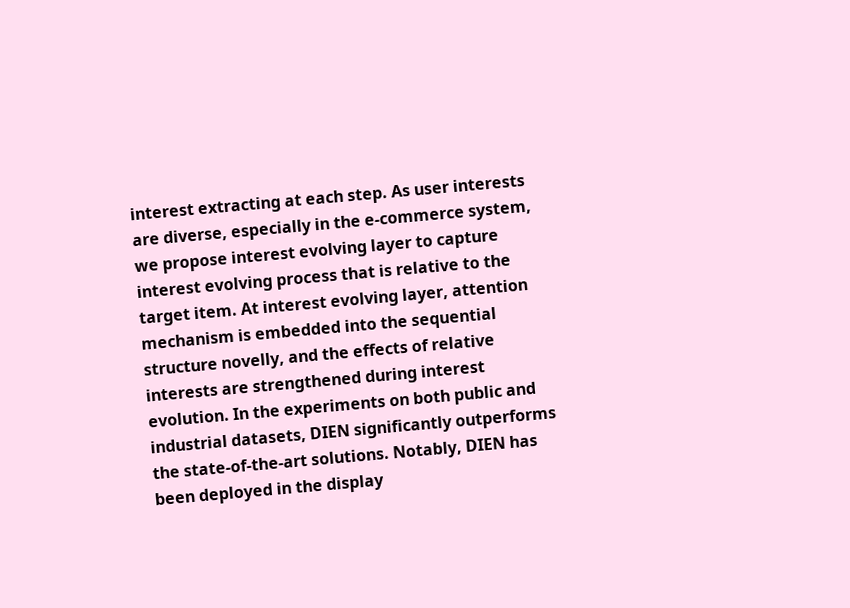interest extracting at each step. As user interests are diverse, especially in the e-commerce system, we propose interest evolving layer to capture interest evolving process that is relative to the target item. At interest evolving layer, attention mechanism is embedded into the sequential structure novelly, and the effects of relative interests are strengthened during interest evolution. In the experiments on both public and industrial datasets, DIEN significantly outperforms the state-of-the-art solutions. Notably, DIEN has been deployed in the display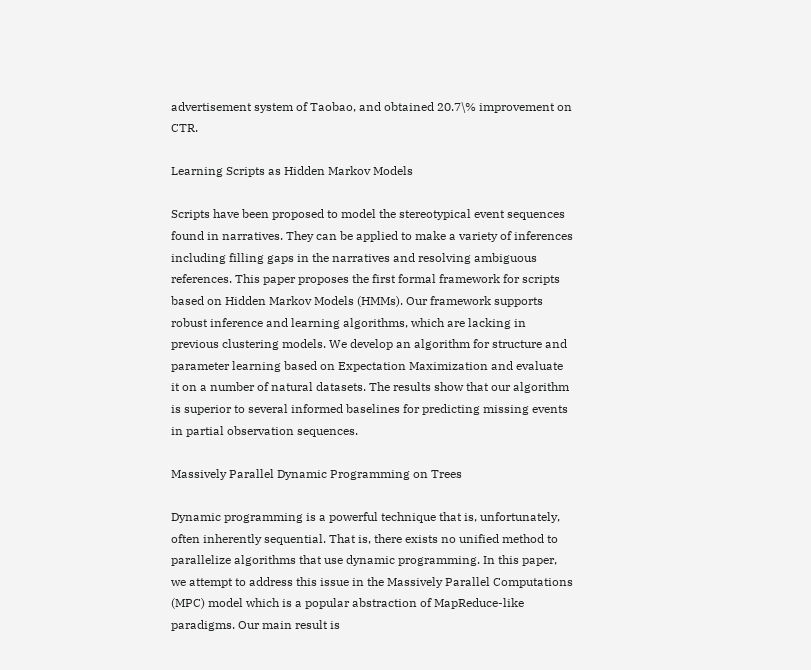advertisement system of Taobao, and obtained 20.7\% improvement on CTR.

Learning Scripts as Hidden Markov Models

Scripts have been proposed to model the stereotypical event sequences found in narratives. They can be applied to make a variety of inferences including filling gaps in the narratives and resolving ambiguous references. This paper proposes the first formal framework for scripts based on Hidden Markov Models (HMMs). Our framework supports robust inference and learning algorithms, which are lacking in previous clustering models. We develop an algorithm for structure and parameter learning based on Expectation Maximization and evaluate it on a number of natural datasets. The results show that our algorithm is superior to several informed baselines for predicting missing events in partial observation sequences.

Massively Parallel Dynamic Programming on Trees

Dynamic programming is a powerful technique that is, unfortunately, often inherently sequential. That is, there exists no unified method to parallelize algorithms that use dynamic programming. In this paper, we attempt to address this issue in the Massively Parallel Computations (MPC) model which is a popular abstraction of MapReduce-like paradigms. Our main result is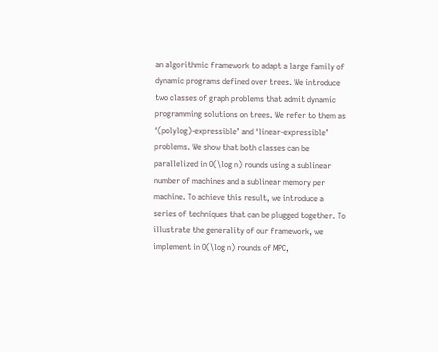an algorithmic framework to adapt a large family of dynamic programs defined over trees. We introduce two classes of graph problems that admit dynamic programming solutions on trees. We refer to them as ‘(polylog)-expressible’ and ‘linear-expressible’ problems. We show that both classes can be parallelized in O(\log n) rounds using a sublinear number of machines and a sublinear memory per machine. To achieve this result, we introduce a series of techniques that can be plugged together. To illustrate the generality of our framework, we implement in O(\log n) rounds of MPC,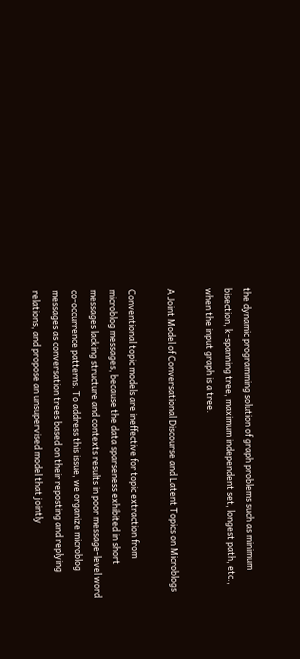the dynamic programming solution of graph problems such as minimum bisection, k-spanning tree, maximum independent set, longest path, etc., when the input graph is a tree.

A Joint Model of Conversational Discourse and Latent Topics on Microblogs

Conventional topic models are ineffective for topic extraction from microblog messages, because the data sparseness exhibited in short messages lacking structure and contexts results in poor message-level word co-occurrence patterns. To address this issue, we organize microblog messages as conversation trees based on their reposting and replying relations, and propose an unsupervised model that jointly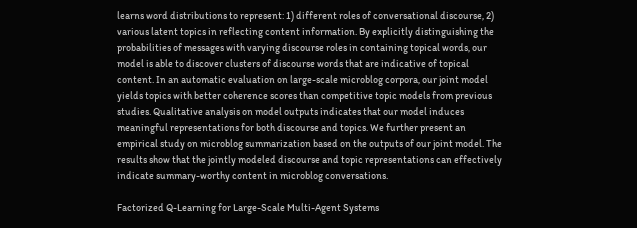learns word distributions to represent: 1) different roles of conversational discourse, 2) various latent topics in reflecting content information. By explicitly distinguishing the probabilities of messages with varying discourse roles in containing topical words, our model is able to discover clusters of discourse words that are indicative of topical content. In an automatic evaluation on large-scale microblog corpora, our joint model yields topics with better coherence scores than competitive topic models from previous studies. Qualitative analysis on model outputs indicates that our model induces meaningful representations for both discourse and topics. We further present an empirical study on microblog summarization based on the outputs of our joint model. The results show that the jointly modeled discourse and topic representations can effectively indicate summary-worthy content in microblog conversations.

Factorized Q-Learning for Large-Scale Multi-Agent Systems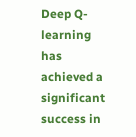Deep Q-learning has achieved a significant success in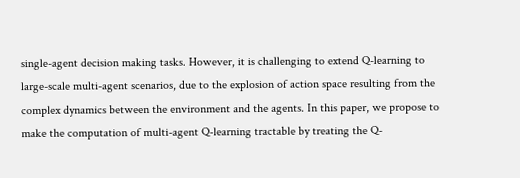single-agent decision making tasks. However, it is challenging to extend Q-learning to large-scale multi-agent scenarios, due to the explosion of action space resulting from the complex dynamics between the environment and the agents. In this paper, we propose to make the computation of multi-agent Q-learning tractable by treating the Q-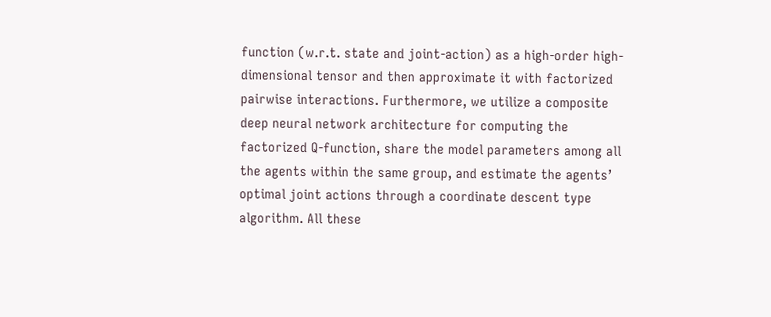function (w.r.t. state and joint-action) as a high-order high-dimensional tensor and then approximate it with factorized pairwise interactions. Furthermore, we utilize a composite deep neural network architecture for computing the factorized Q-function, share the model parameters among all the agents within the same group, and estimate the agents’ optimal joint actions through a coordinate descent type algorithm. All these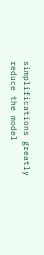simplifications greatly reduce the model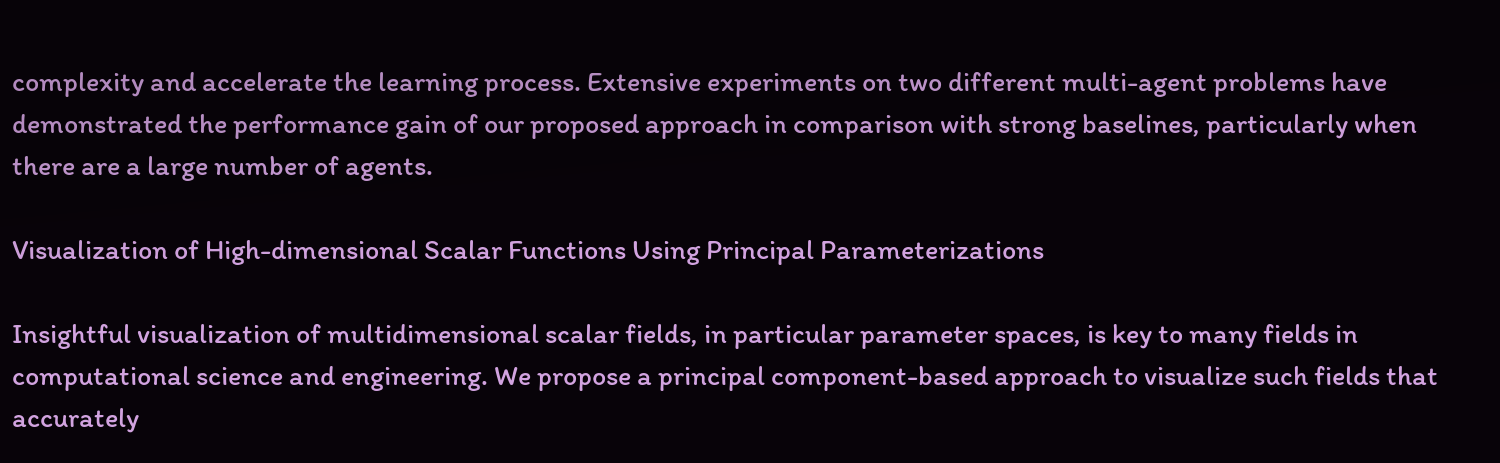complexity and accelerate the learning process. Extensive experiments on two different multi-agent problems have demonstrated the performance gain of our proposed approach in comparison with strong baselines, particularly when there are a large number of agents.

Visualization of High-dimensional Scalar Functions Using Principal Parameterizations

Insightful visualization of multidimensional scalar fields, in particular parameter spaces, is key to many fields in computational science and engineering. We propose a principal component-based approach to visualize such fields that accurately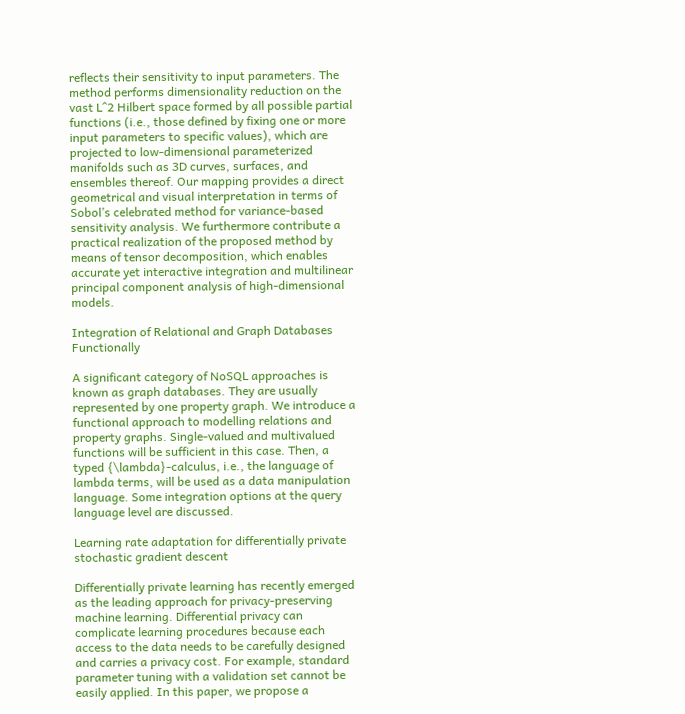reflects their sensitivity to input parameters. The method performs dimensionality reduction on the vast L^2 Hilbert space formed by all possible partial functions (i.e., those defined by fixing one or more input parameters to specific values), which are projected to low-dimensional parameterized manifolds such as 3D curves, surfaces, and ensembles thereof. Our mapping provides a direct geometrical and visual interpretation in terms of Sobol’s celebrated method for variance-based sensitivity analysis. We furthermore contribute a practical realization of the proposed method by means of tensor decomposition, which enables accurate yet interactive integration and multilinear principal component analysis of high-dimensional models.

Integration of Relational and Graph Databases Functionally

A significant category of NoSQL approaches is known as graph databases. They are usually represented by one property graph. We introduce a functional approach to modelling relations and property graphs. Single-valued and multivalued functions will be sufficient in this case. Then, a typed {\lambda}-calculus, i.e., the language of lambda terms, will be used as a data manipulation language. Some integration options at the query language level are discussed.

Learning rate adaptation for differentially private stochastic gradient descent

Differentially private learning has recently emerged as the leading approach for privacy-preserving machine learning. Differential privacy can complicate learning procedures because each access to the data needs to be carefully designed and carries a privacy cost. For example, standard parameter tuning with a validation set cannot be easily applied. In this paper, we propose a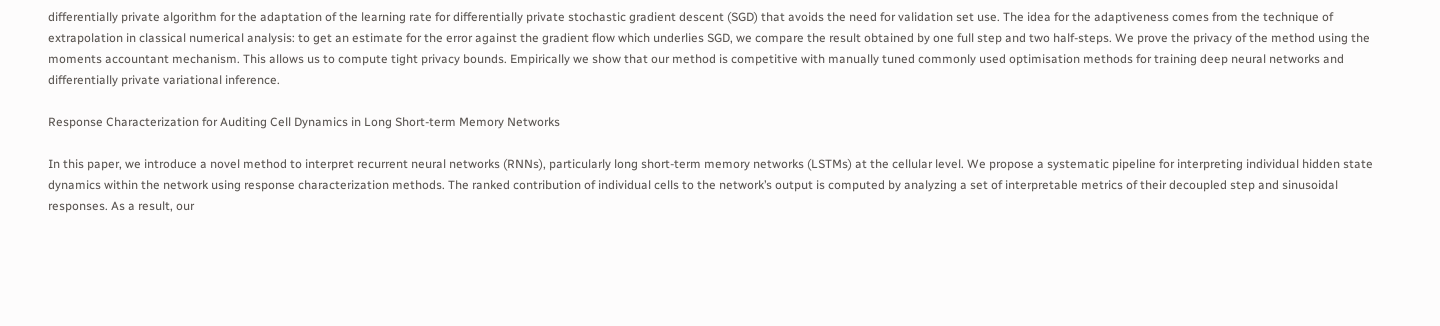differentially private algorithm for the adaptation of the learning rate for differentially private stochastic gradient descent (SGD) that avoids the need for validation set use. The idea for the adaptiveness comes from the technique of extrapolation in classical numerical analysis: to get an estimate for the error against the gradient flow which underlies SGD, we compare the result obtained by one full step and two half-steps. We prove the privacy of the method using the moments accountant mechanism. This allows us to compute tight privacy bounds. Empirically we show that our method is competitive with manually tuned commonly used optimisation methods for training deep neural networks and differentially private variational inference.

Response Characterization for Auditing Cell Dynamics in Long Short-term Memory Networks

In this paper, we introduce a novel method to interpret recurrent neural networks (RNNs), particularly long short-term memory networks (LSTMs) at the cellular level. We propose a systematic pipeline for interpreting individual hidden state dynamics within the network using response characterization methods. The ranked contribution of individual cells to the network’s output is computed by analyzing a set of interpretable metrics of their decoupled step and sinusoidal responses. As a result, our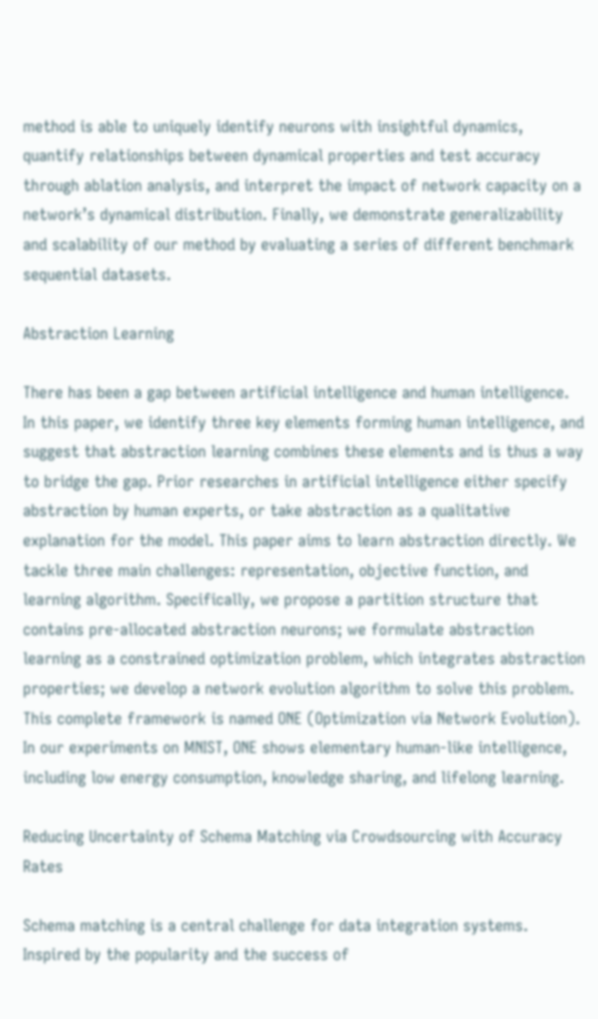method is able to uniquely identify neurons with insightful dynamics, quantify relationships between dynamical properties and test accuracy through ablation analysis, and interpret the impact of network capacity on a network’s dynamical distribution. Finally, we demonstrate generalizability and scalability of our method by evaluating a series of different benchmark sequential datasets.

Abstraction Learning

There has been a gap between artificial intelligence and human intelligence. In this paper, we identify three key elements forming human intelligence, and suggest that abstraction learning combines these elements and is thus a way to bridge the gap. Prior researches in artificial intelligence either specify abstraction by human experts, or take abstraction as a qualitative explanation for the model. This paper aims to learn abstraction directly. We tackle three main challenges: representation, objective function, and learning algorithm. Specifically, we propose a partition structure that contains pre-allocated abstraction neurons; we formulate abstraction learning as a constrained optimization problem, which integrates abstraction properties; we develop a network evolution algorithm to solve this problem. This complete framework is named ONE (Optimization via Network Evolution). In our experiments on MNIST, ONE shows elementary human-like intelligence, including low energy consumption, knowledge sharing, and lifelong learning.

Reducing Uncertainty of Schema Matching via Crowdsourcing with Accuracy Rates

Schema matching is a central challenge for data integration systems. Inspired by the popularity and the success of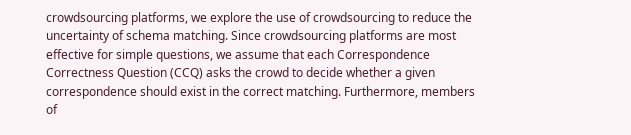crowdsourcing platforms, we explore the use of crowdsourcing to reduce the uncertainty of schema matching. Since crowdsourcing platforms are most effective for simple questions, we assume that each Correspondence Correctness Question (CCQ) asks the crowd to decide whether a given correspondence should exist in the correct matching. Furthermore, members of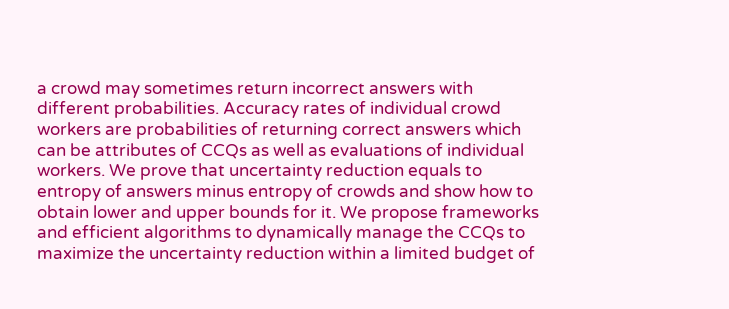a crowd may sometimes return incorrect answers with different probabilities. Accuracy rates of individual crowd workers are probabilities of returning correct answers which can be attributes of CCQs as well as evaluations of individual workers. We prove that uncertainty reduction equals to entropy of answers minus entropy of crowds and show how to obtain lower and upper bounds for it. We propose frameworks and efficient algorithms to dynamically manage the CCQs to maximize the uncertainty reduction within a limited budget of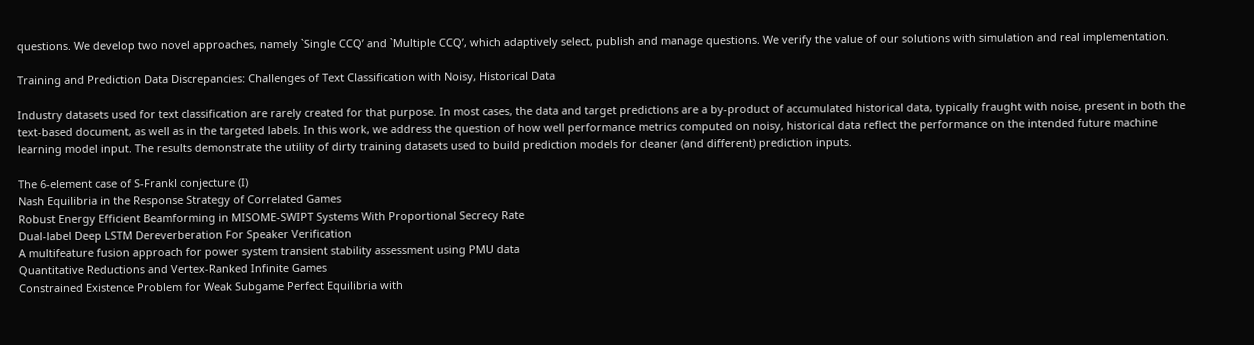questions. We develop two novel approaches, namely `Single CCQ’ and `Multiple CCQ’, which adaptively select, publish and manage questions. We verify the value of our solutions with simulation and real implementation.

Training and Prediction Data Discrepancies: Challenges of Text Classification with Noisy, Historical Data

Industry datasets used for text classification are rarely created for that purpose. In most cases, the data and target predictions are a by-product of accumulated historical data, typically fraught with noise, present in both the text-based document, as well as in the targeted labels. In this work, we address the question of how well performance metrics computed on noisy, historical data reflect the performance on the intended future machine learning model input. The results demonstrate the utility of dirty training datasets used to build prediction models for cleaner (and different) prediction inputs.

The 6-element case of S-Frankl conjecture (I)
Nash Equilibria in the Response Strategy of Correlated Games
Robust Energy Efficient Beamforming in MISOME-SWIPT Systems With Proportional Secrecy Rate
Dual-label Deep LSTM Dereverberation For Speaker Verification
A multifeature fusion approach for power system transient stability assessment using PMU data
Quantitative Reductions and Vertex-Ranked Infinite Games
Constrained Existence Problem for Weak Subgame Perfect Equilibria with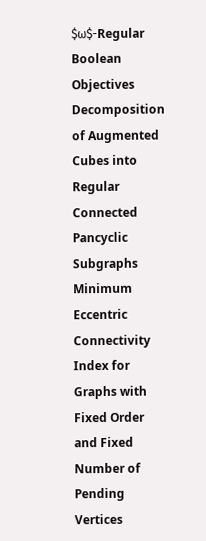$ω$-Regular Boolean Objectives
Decomposition of Augmented Cubes into Regular Connected Pancyclic Subgraphs
Minimum Eccentric Connectivity Index for Graphs with Fixed Order and Fixed Number of Pending Vertices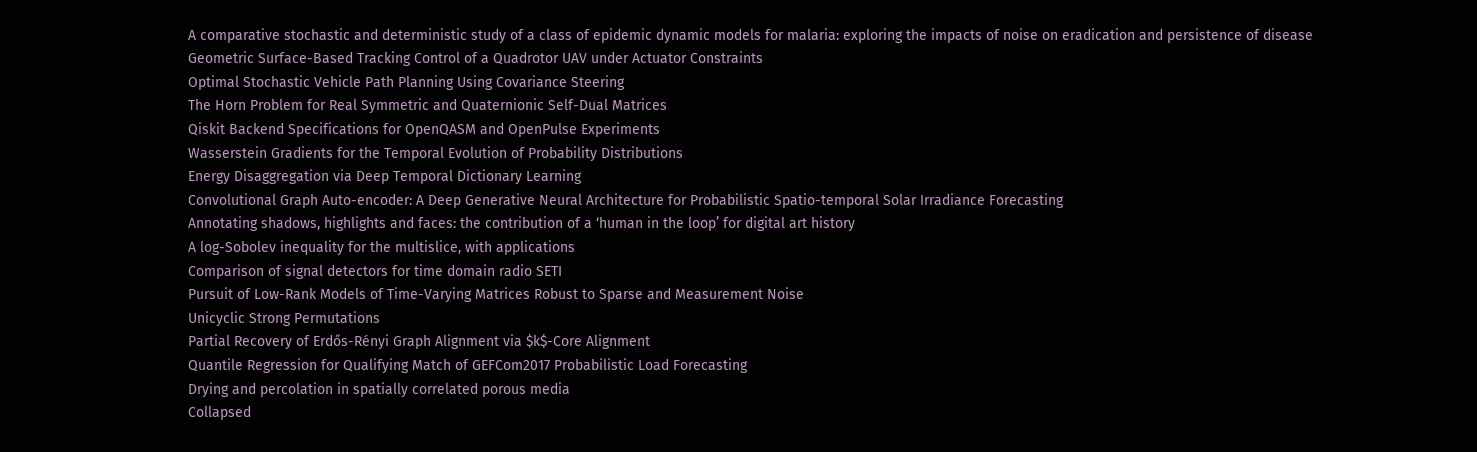A comparative stochastic and deterministic study of a class of epidemic dynamic models for malaria: exploring the impacts of noise on eradication and persistence of disease
Geometric Surface-Based Tracking Control of a Quadrotor UAV under Actuator Constraints
Optimal Stochastic Vehicle Path Planning Using Covariance Steering
The Horn Problem for Real Symmetric and Quaternionic Self-Dual Matrices
Qiskit Backend Specifications for OpenQASM and OpenPulse Experiments
Wasserstein Gradients for the Temporal Evolution of Probability Distributions
Energy Disaggregation via Deep Temporal Dictionary Learning
Convolutional Graph Auto-encoder: A Deep Generative Neural Architecture for Probabilistic Spatio-temporal Solar Irradiance Forecasting
Annotating shadows, highlights and faces: the contribution of a ‘human in the loop’ for digital art history
A log-Sobolev inequality for the multislice, with applications
Comparison of signal detectors for time domain radio SETI
Pursuit of Low-Rank Models of Time-Varying Matrices Robust to Sparse and Measurement Noise
Unicyclic Strong Permutations
Partial Recovery of Erdős-Rényi Graph Alignment via $k$-Core Alignment
Quantile Regression for Qualifying Match of GEFCom2017 Probabilistic Load Forecasting
Drying and percolation in spatially correlated porous media
Collapsed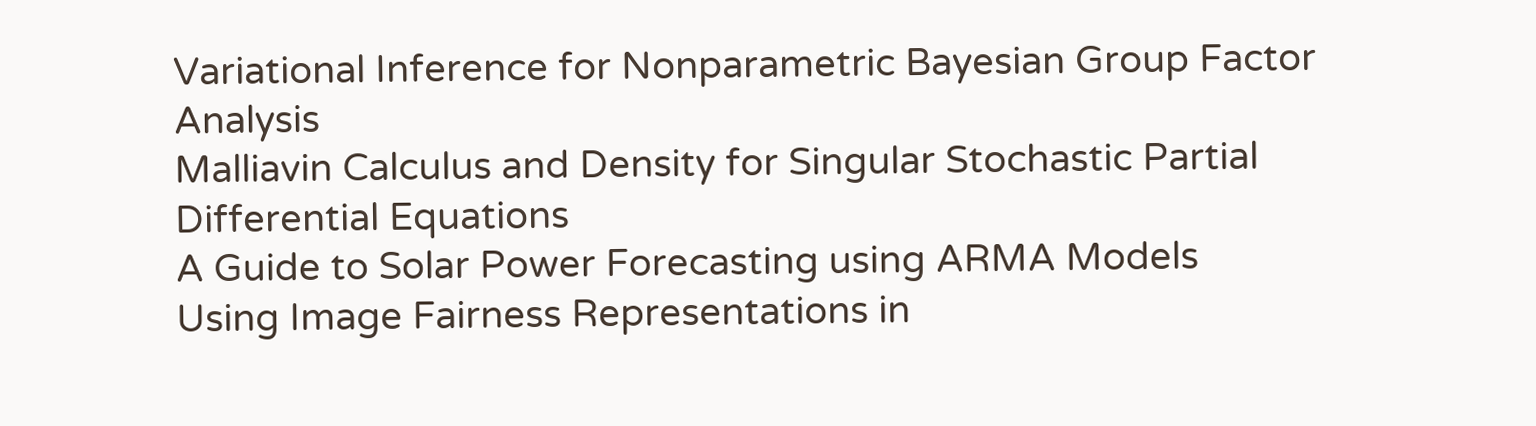Variational Inference for Nonparametric Bayesian Group Factor Analysis
Malliavin Calculus and Density for Singular Stochastic Partial Differential Equations
A Guide to Solar Power Forecasting using ARMA Models
Using Image Fairness Representations in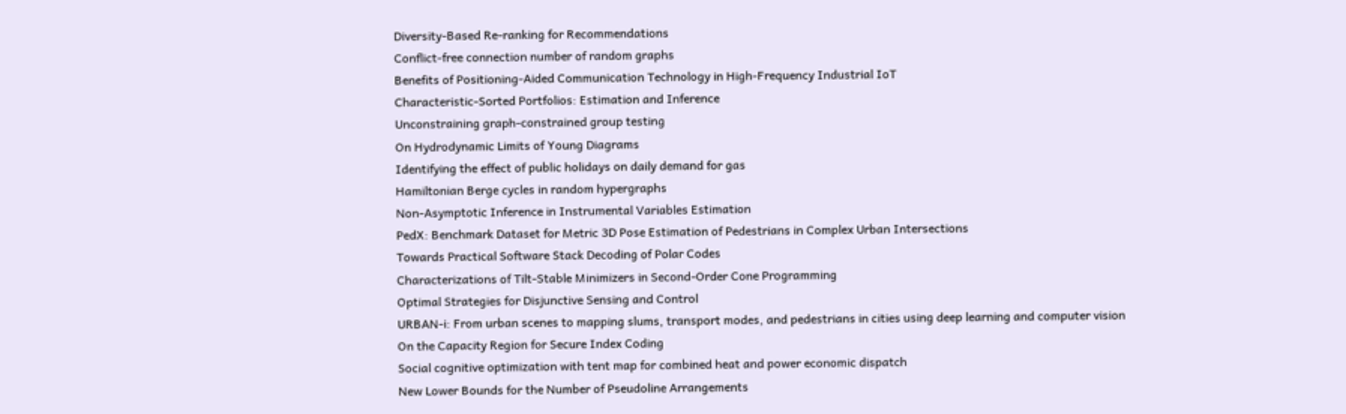Diversity-Based Re-ranking for Recommendations
Conflict-free connection number of random graphs
Benefits of Positioning-Aided Communication Technology in High-Frequency Industrial IoT
Characteristic-Sorted Portfolios: Estimation and Inference
Unconstraining graph-constrained group testing
On Hydrodynamic Limits of Young Diagrams
Identifying the effect of public holidays on daily demand for gas
Hamiltonian Berge cycles in random hypergraphs
Non-Asymptotic Inference in Instrumental Variables Estimation
PedX: Benchmark Dataset for Metric 3D Pose Estimation of Pedestrians in Complex Urban Intersections
Towards Practical Software Stack Decoding of Polar Codes
Characterizations of Tilt-Stable Minimizers in Second-Order Cone Programming
Optimal Strategies for Disjunctive Sensing and Control
URBAN-i: From urban scenes to mapping slums, transport modes, and pedestrians in cities using deep learning and computer vision
On the Capacity Region for Secure Index Coding
Social cognitive optimization with tent map for combined heat and power economic dispatch
New Lower Bounds for the Number of Pseudoline Arrangements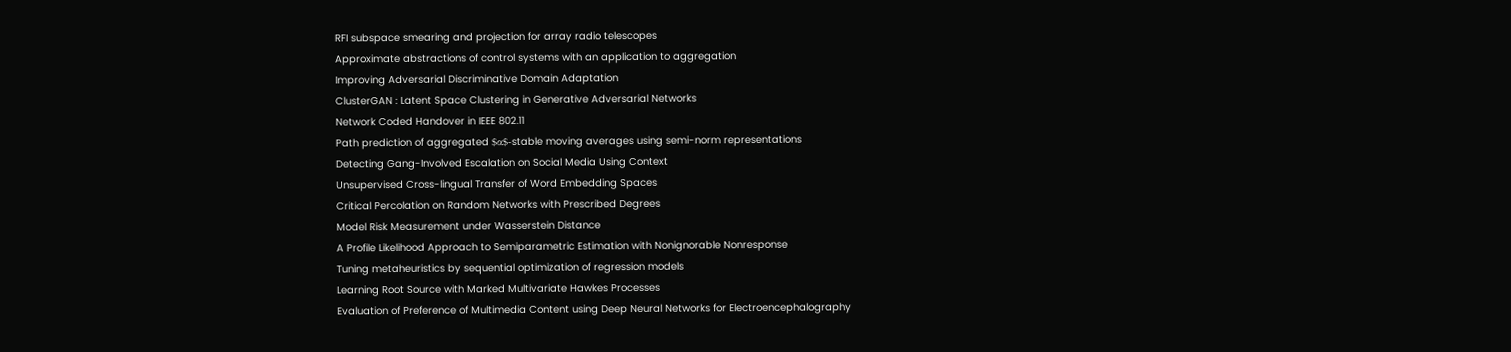RFI subspace smearing and projection for array radio telescopes
Approximate abstractions of control systems with an application to aggregation
Improving Adversarial Discriminative Domain Adaptation
ClusterGAN : Latent Space Clustering in Generative Adversarial Networks
Network Coded Handover in IEEE 802.11
Path prediction of aggregated $α$-stable moving averages using semi-norm representations
Detecting Gang-Involved Escalation on Social Media Using Context
Unsupervised Cross-lingual Transfer of Word Embedding Spaces
Critical Percolation on Random Networks with Prescribed Degrees
Model Risk Measurement under Wasserstein Distance
A Profile Likelihood Approach to Semiparametric Estimation with Nonignorable Nonresponse
Tuning metaheuristics by sequential optimization of regression models
Learning Root Source with Marked Multivariate Hawkes Processes
Evaluation of Preference of Multimedia Content using Deep Neural Networks for Electroencephalography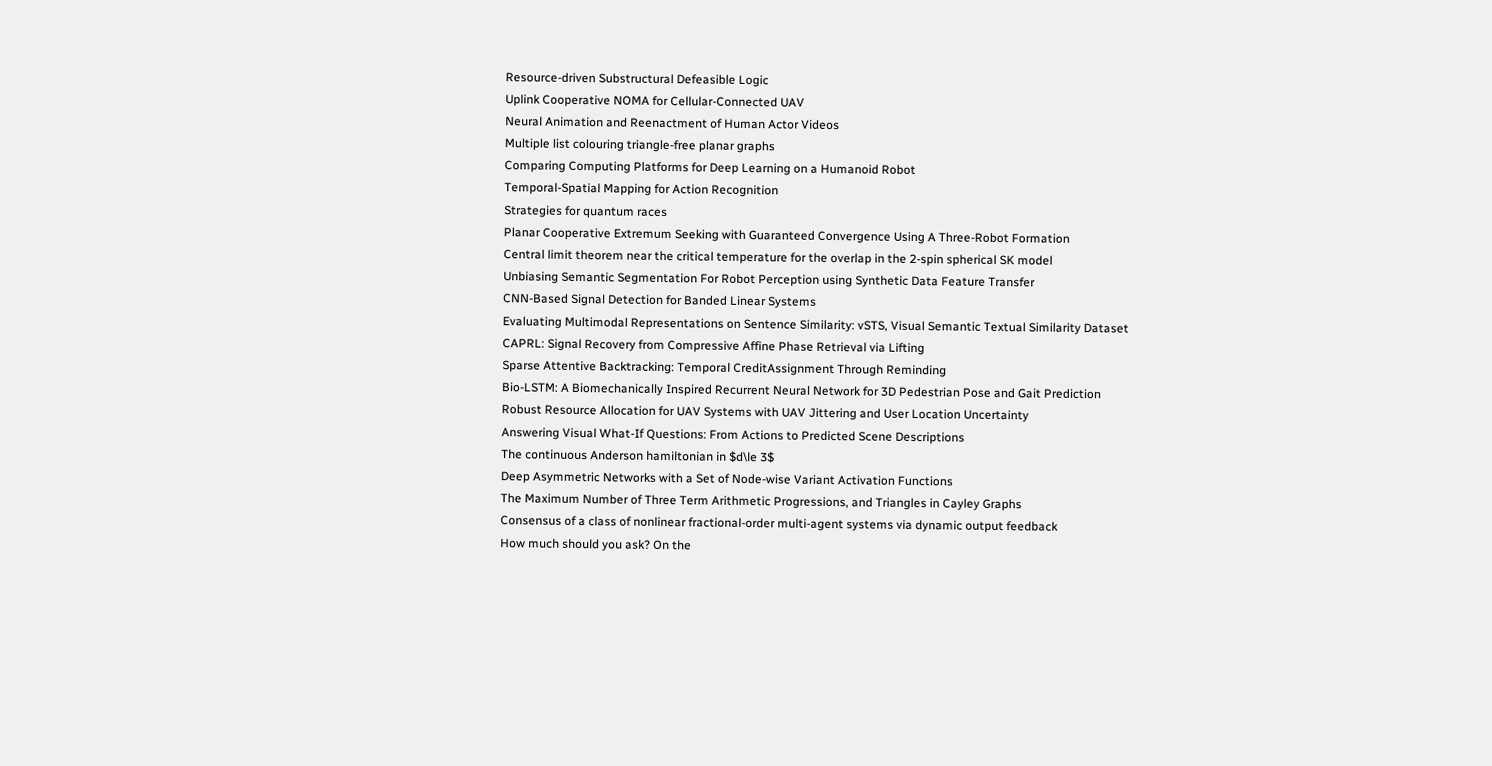Resource-driven Substructural Defeasible Logic
Uplink Cooperative NOMA for Cellular-Connected UAV
Neural Animation and Reenactment of Human Actor Videos
Multiple list colouring triangle-free planar graphs
Comparing Computing Platforms for Deep Learning on a Humanoid Robot
Temporal-Spatial Mapping for Action Recognition
Strategies for quantum races
Planar Cooperative Extremum Seeking with Guaranteed Convergence Using A Three-Robot Formation
Central limit theorem near the critical temperature for the overlap in the 2-spin spherical SK model
Unbiasing Semantic Segmentation For Robot Perception using Synthetic Data Feature Transfer
CNN-Based Signal Detection for Banded Linear Systems
Evaluating Multimodal Representations on Sentence Similarity: vSTS, Visual Semantic Textual Similarity Dataset
CAPRL: Signal Recovery from Compressive Affine Phase Retrieval via Lifting
Sparse Attentive Backtracking: Temporal CreditAssignment Through Reminding
Bio-LSTM: A Biomechanically Inspired Recurrent Neural Network for 3D Pedestrian Pose and Gait Prediction
Robust Resource Allocation for UAV Systems with UAV Jittering and User Location Uncertainty
Answering Visual What-If Questions: From Actions to Predicted Scene Descriptions
The continuous Anderson hamiltonian in $d\le 3$
Deep Asymmetric Networks with a Set of Node-wise Variant Activation Functions
The Maximum Number of Three Term Arithmetic Progressions, and Triangles in Cayley Graphs
Consensus of a class of nonlinear fractional-order multi-agent systems via dynamic output feedback
How much should you ask? On the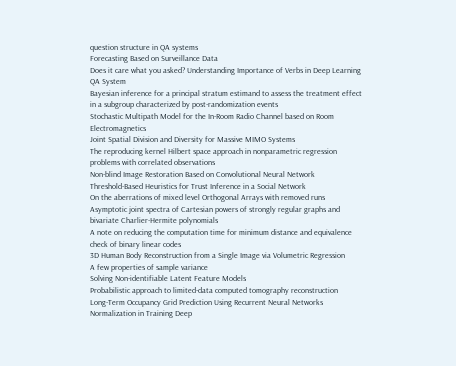question structure in QA systems
Forecasting Based on Surveillance Data
Does it care what you asked? Understanding Importance of Verbs in Deep Learning QA System
Bayesian inference for a principal stratum estimand to assess the treatment effect in a subgroup characterized by post-randomization events
Stochastic Multipath Model for the In-Room Radio Channel based on Room Electromagnetics
Joint Spatial Division and Diversity for Massive MIMO Systems
The reproducing kernel Hilbert space approach in nonparametric regression problems with correlated observations
Non-blind Image Restoration Based on Convolutional Neural Network
Threshold-Based Heuristics for Trust Inference in a Social Network
On the aberrations of mixed level Orthogonal Arrays with removed runs
Asymptotic joint spectra of Cartesian powers of strongly regular graphs and bivariate Charlier-Hermite polynomials
A note on reducing the computation time for minimum distance and equivalence check of binary linear codes
3D Human Body Reconstruction from a Single Image via Volumetric Regression
A few properties of sample variance
Solving Non-identifiable Latent Feature Models
Probabilistic approach to limited-data computed tomography reconstruction
Long-Term Occupancy Grid Prediction Using Recurrent Neural Networks
Normalization in Training Deep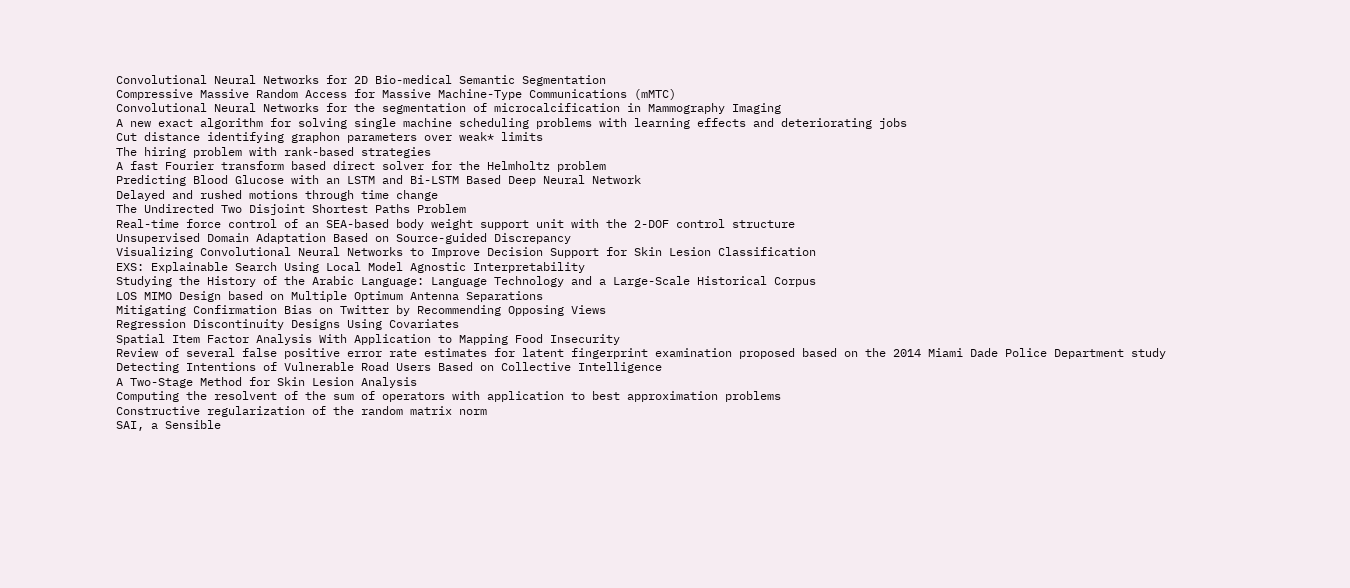Convolutional Neural Networks for 2D Bio-medical Semantic Segmentation
Compressive Massive Random Access for Massive Machine-Type Communications (mMTC)
Convolutional Neural Networks for the segmentation of microcalcification in Mammography Imaging
A new exact algorithm for solving single machine scheduling problems with learning effects and deteriorating jobs
Cut distance identifying graphon parameters over weak* limits
The hiring problem with rank-based strategies
A fast Fourier transform based direct solver for the Helmholtz problem
Predicting Blood Glucose with an LSTM and Bi-LSTM Based Deep Neural Network
Delayed and rushed motions through time change
The Undirected Two Disjoint Shortest Paths Problem
Real-time force control of an SEA-based body weight support unit with the 2-DOF control structure
Unsupervised Domain Adaptation Based on Source-guided Discrepancy
Visualizing Convolutional Neural Networks to Improve Decision Support for Skin Lesion Classification
EXS: Explainable Search Using Local Model Agnostic Interpretability
Studying the History of the Arabic Language: Language Technology and a Large-Scale Historical Corpus
LOS MIMO Design based on Multiple Optimum Antenna Separations
Mitigating Confirmation Bias on Twitter by Recommending Opposing Views
Regression Discontinuity Designs Using Covariates
Spatial Item Factor Analysis With Application to Mapping Food Insecurity
Review of several false positive error rate estimates for latent fingerprint examination proposed based on the 2014 Miami Dade Police Department study
Detecting Intentions of Vulnerable Road Users Based on Collective Intelligence
A Two-Stage Method for Skin Lesion Analysis
Computing the resolvent of the sum of operators with application to best approximation problems
Constructive regularization of the random matrix norm
SAI, a Sensible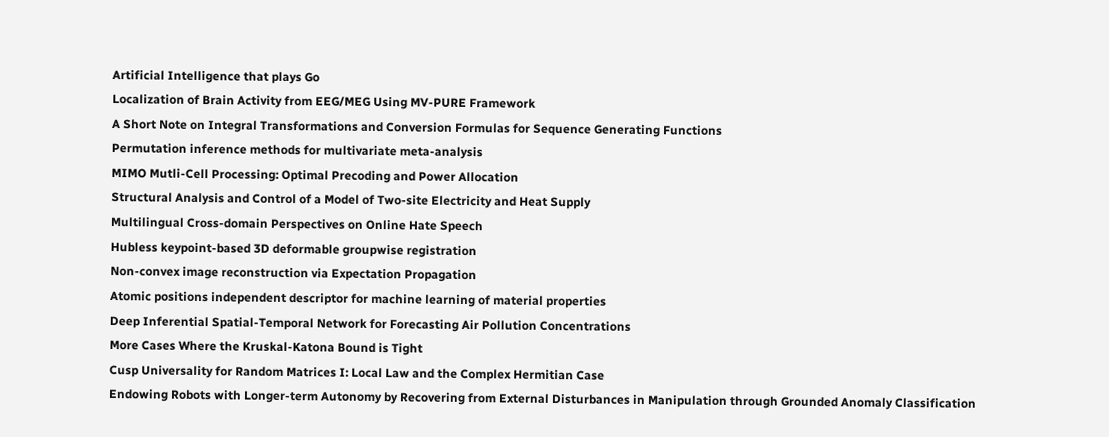Artificial Intelligence that plays Go
Localization of Brain Activity from EEG/MEG Using MV-PURE Framework
A Short Note on Integral Transformations and Conversion Formulas for Sequence Generating Functions
Permutation inference methods for multivariate meta-analysis
MIMO Mutli-Cell Processing: Optimal Precoding and Power Allocation
Structural Analysis and Control of a Model of Two-site Electricity and Heat Supply
Multilingual Cross-domain Perspectives on Online Hate Speech
Hubless keypoint-based 3D deformable groupwise registration
Non-convex image reconstruction via Expectation Propagation
Atomic positions independent descriptor for machine learning of material properties
Deep Inferential Spatial-Temporal Network for Forecasting Air Pollution Concentrations
More Cases Where the Kruskal-Katona Bound is Tight
Cusp Universality for Random Matrices I: Local Law and the Complex Hermitian Case
Endowing Robots with Longer-term Autonomy by Recovering from External Disturbances in Manipulation through Grounded Anomaly Classification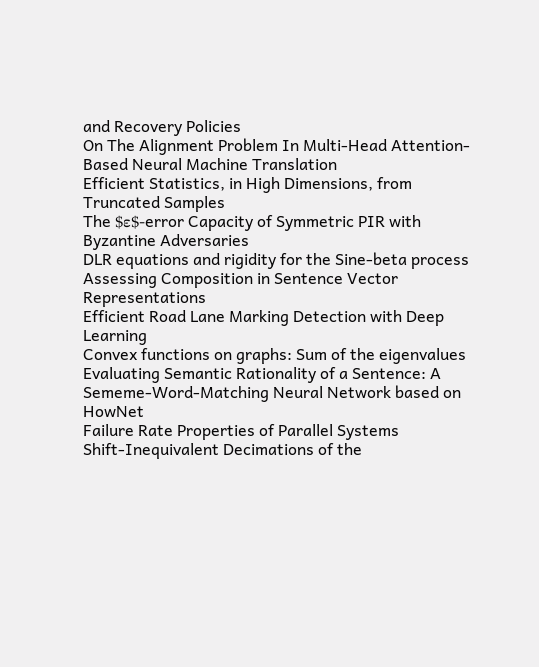and Recovery Policies
On The Alignment Problem In Multi-Head Attention-Based Neural Machine Translation
Efficient Statistics, in High Dimensions, from Truncated Samples
The $ε$-error Capacity of Symmetric PIR with Byzantine Adversaries
DLR equations and rigidity for the Sine-beta process
Assessing Composition in Sentence Vector Representations
Efficient Road Lane Marking Detection with Deep Learning
Convex functions on graphs: Sum of the eigenvalues
Evaluating Semantic Rationality of a Sentence: A Sememe-Word-Matching Neural Network based on HowNet
Failure Rate Properties of Parallel Systems
Shift-Inequivalent Decimations of the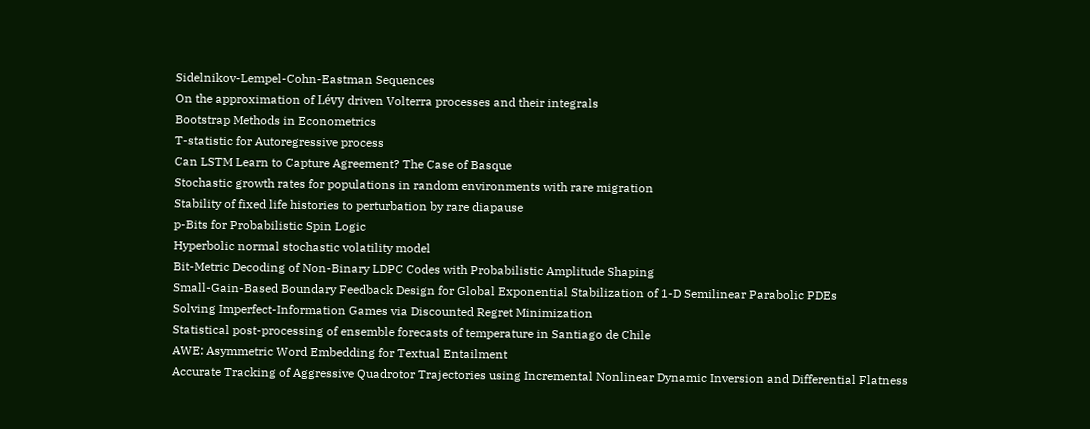Sidelnikov-Lempel-Cohn-Eastman Sequences
On the approximation of Lévy driven Volterra processes and their integrals
Bootstrap Methods in Econometrics
T-statistic for Autoregressive process
Can LSTM Learn to Capture Agreement? The Case of Basque
Stochastic growth rates for populations in random environments with rare migration
Stability of fixed life histories to perturbation by rare diapause
p-Bits for Probabilistic Spin Logic
Hyperbolic normal stochastic volatility model
Bit-Metric Decoding of Non-Binary LDPC Codes with Probabilistic Amplitude Shaping
Small-Gain-Based Boundary Feedback Design for Global Exponential Stabilization of 1-D Semilinear Parabolic PDEs
Solving Imperfect-Information Games via Discounted Regret Minimization
Statistical post-processing of ensemble forecasts of temperature in Santiago de Chile
AWE: Asymmetric Word Embedding for Textual Entailment
Accurate Tracking of Aggressive Quadrotor Trajectories using Incremental Nonlinear Dynamic Inversion and Differential Flatness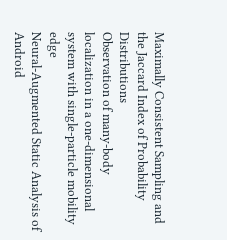Maximally Consistent Sampling and the Jaccard Index of Probability Distributions
Observation of many-body localization in a one-dimensional system with single-particle mobility edge
Neural-Augmented Static Analysis of Android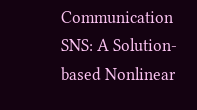Communication
SNS: A Solution-based Nonlinear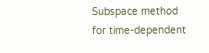Subspace method for time-dependent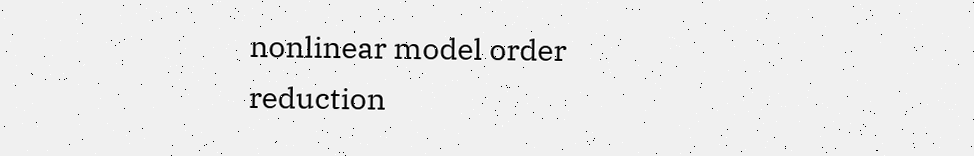nonlinear model order reduction